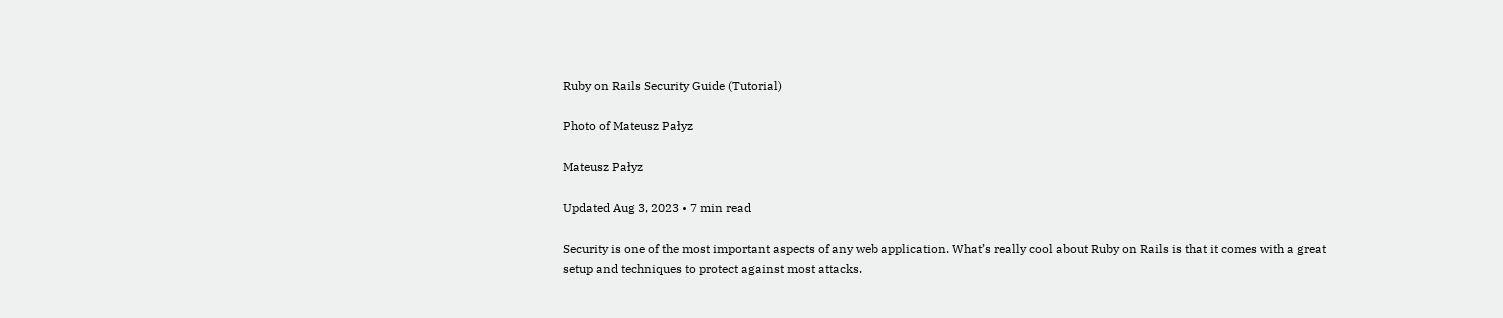Ruby on Rails Security Guide (Tutorial)

Photo of Mateusz Pałyz

Mateusz Pałyz

Updated Aug 3, 2023 • 7 min read

Security is one of the most important aspects of any web application. What’s really cool about Ruby on Rails is that it comes with a great setup and techniques to protect against most attacks.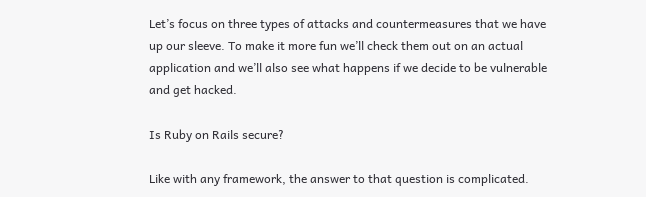Let’s focus on three types of attacks and countermeasures that we have up our sleeve. To make it more fun we’ll check them out on an actual application and we’ll also see what happens if we decide to be vulnerable and get hacked.

Is Ruby on Rails secure?

Like with any framework, the answer to that question is complicated.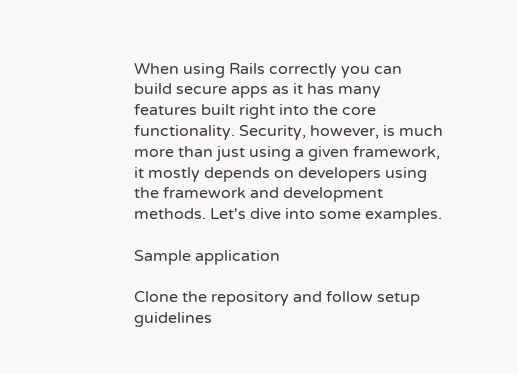When using Rails correctly you can build secure apps as it has many features built right into the core functionality. Security, however, is much more than just using a given framework, it mostly depends on developers using the framework and development methods. Let's dive into some examples.

Sample application

Clone the repository and follow setup guidelines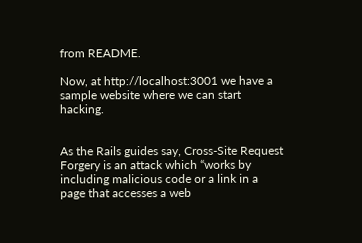from README.

Now, at http://localhost:3001 we have a sample website where we can start hacking.


As the Rails guides say, Cross-Site Request Forgery is an attack which “works by including malicious code or a link in a page that accesses a web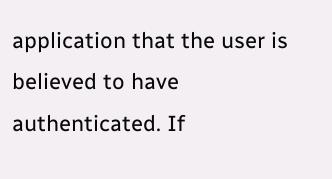application that the user is believed to have authenticated. If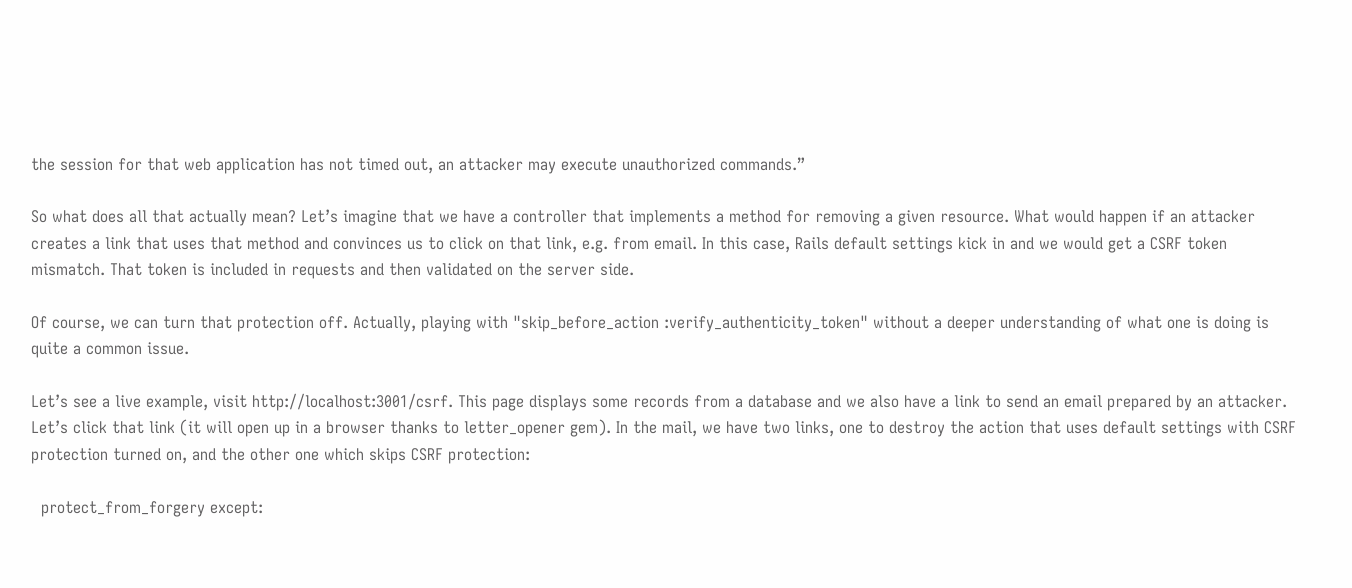the session for that web application has not timed out, an attacker may execute unauthorized commands.”

So what does all that actually mean? Let’s imagine that we have a controller that implements a method for removing a given resource. What would happen if an attacker creates a link that uses that method and convinces us to click on that link, e.g. from email. In this case, Rails default settings kick in and we would get a CSRF token mismatch. That token is included in requests and then validated on the server side.

Of course, we can turn that protection off. Actually, playing with "skip_before_action :verify_authenticity_token" without a deeper understanding of what one is doing is quite a common issue.

Let’s see a live example, visit http://localhost:3001/csrf. This page displays some records from a database and we also have a link to send an email prepared by an attacker. Let’s click that link (it will open up in a browser thanks to letter_opener gem). In the mail, we have two links, one to destroy the action that uses default settings with CSRF protection turned on, and the other one which skips CSRF protection:

  protect_from_forgery except: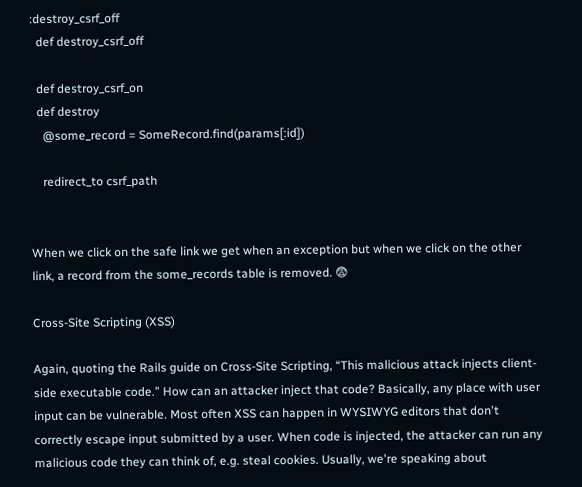:destroy_csrf_off
  def destroy_csrf_off

  def destroy_csrf_on
  def destroy
    @some_record = SomeRecord.find(params[:id])

    redirect_to csrf_path


When we click on the safe link we get when an exception but when we click on the other link, a record from the some_records table is removed. 😨

Cross-Site Scripting (XSS)

Again, quoting the Rails guide on Cross-Site Scripting, “This malicious attack injects client-side executable code.” How can an attacker inject that code? Basically, any place with user input can be vulnerable. Most often XSS can happen in WYSIWYG editors that don't correctly escape input submitted by a user. When code is injected, the attacker can run any malicious code they can think of, e.g. steal cookies. Usually, we're speaking about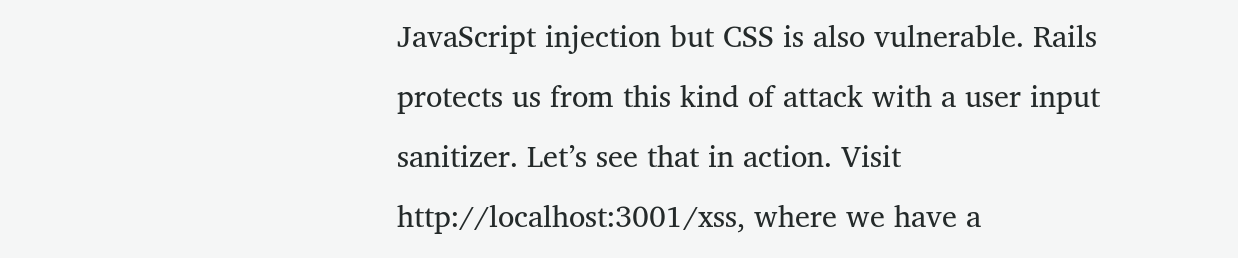JavaScript injection but CSS is also vulnerable. Rails protects us from this kind of attack with a user input sanitizer. Let’s see that in action. Visit http://localhost:3001/xss, where we have a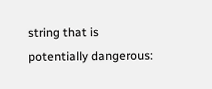string that is potentially dangerous: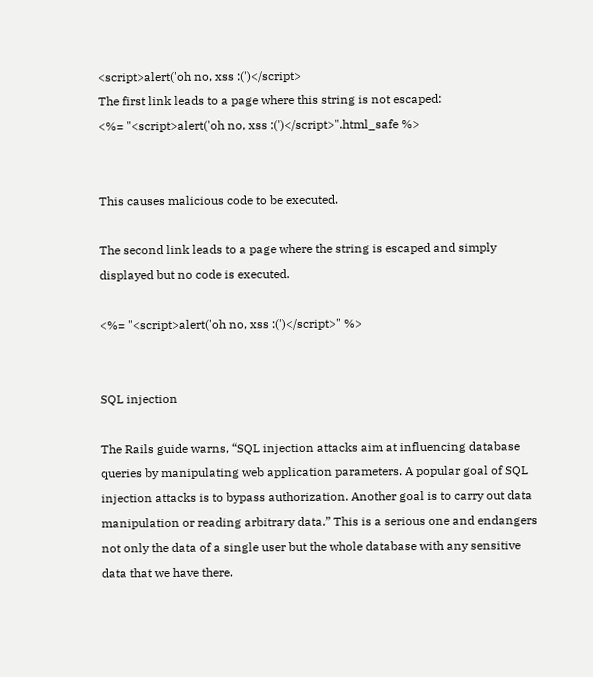<script>alert('oh no, xss :(')</script>
The first link leads to a page where this string is not escaped:
<%= "<script>alert('oh no, xss :(')</script>".html_safe %>


This causes malicious code to be executed.

The second link leads to a page where the string is escaped and simply displayed but no code is executed.

<%= "<script>alert('oh no, xss :(')</script>" %>


SQL injection

The Rails guide warns, “SQL injection attacks aim at influencing database queries by manipulating web application parameters. A popular goal of SQL injection attacks is to bypass authorization. Another goal is to carry out data manipulation or reading arbitrary data.” This is a serious one and endangers not only the data of a single user but the whole database with any sensitive data that we have there.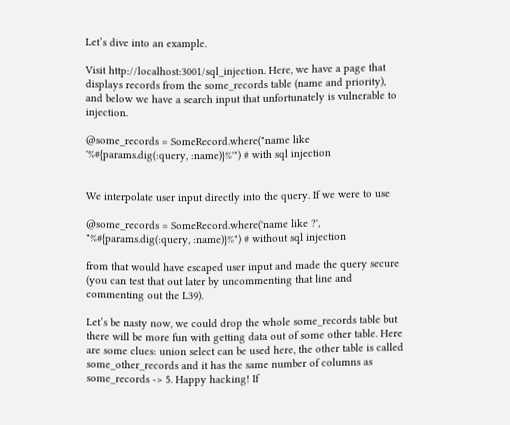Let’s dive into an example.

Visit http://localhost:3001/sql_injection. Here, we have a page that displays records from the some_records table (name and priority), and below we have a search input that unfortunately is vulnerable to injection.

@some_records = SomeRecord.where("name like '%#{params.dig(:query, :name)}%'") # with sql injection


We interpolate user input directly into the query. If we were to use

@some_records = SomeRecord.where('name like ?', "%#{params.dig(:query, :name)}%") # without sql injection

from that would have escaped user input and made the query secure (you can test that out later by uncommenting that line and commenting out the L39).

Let’s be nasty now, we could drop the whole some_records table but there will be more fun with getting data out of some other table. Here are some clues: union select can be used here, the other table is called some_other_records and it has the same number of columns as some_records -> 5. Happy hacking! If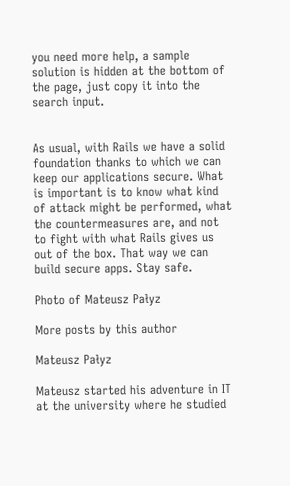you need more help, a sample solution is hidden at the bottom of the page, just copy it into the search input.


As usual, with Rails we have a solid foundation thanks to which we can keep our applications secure. What is important is to know what kind of attack might be performed, what the countermeasures are, and not to fight with what Rails gives us out of the box. That way we can build secure apps. Stay safe.

Photo of Mateusz Pałyz

More posts by this author

Mateusz Pałyz

Mateusz started his adventure in IT at the university where he studied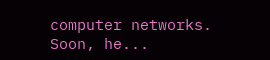computer networks. Soon, he...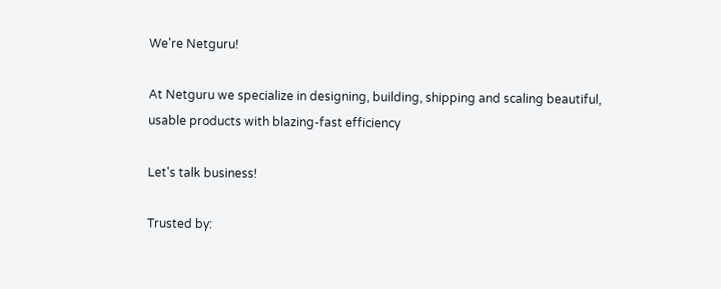We're Netguru!

At Netguru we specialize in designing, building, shipping and scaling beautiful, usable products with blazing-fast efficiency

Let's talk business!

Trusted by: